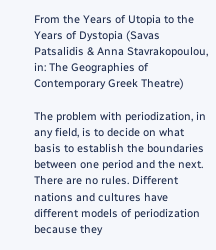From the Years of Utopia to the Years of Dystopia (Savas Patsalidis & Anna Stavrakopoulou, in: The Geographies of Contemporary Greek Theatre)

The problem with periodization, in any field, is to decide on what basis to establish the boundaries between one period and the next. There are no rules. Different nations and cultures have different models of periodization because they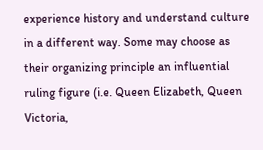experience history and understand culture in a different way. Some may choose as their organizing principle an influential ruling figure (i.e. Queen Elizabeth, Queen Victoria,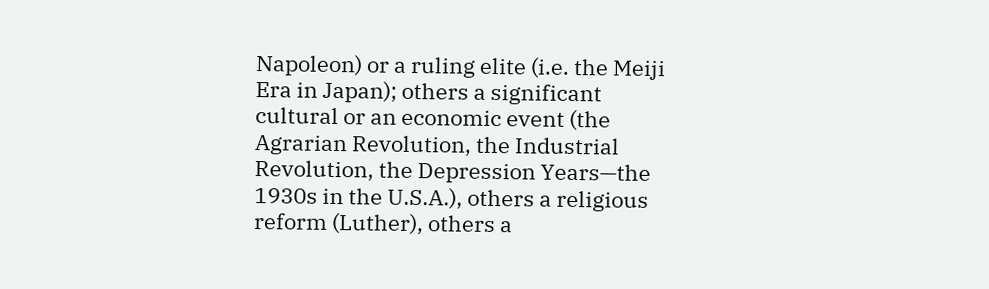Napoleon) or a ruling elite (i.e. the Meiji Era in Japan); others a significant cultural or an economic event (the Agrarian Revolution, the Industrial Revolution, the Depression Years—the 1930s in the U.S.A.), others a religious reform (Luther), others a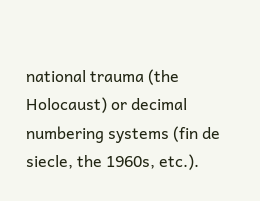national trauma (the Holocaust) or decimal numbering systems (fin de siecle, the 1960s, etc.).